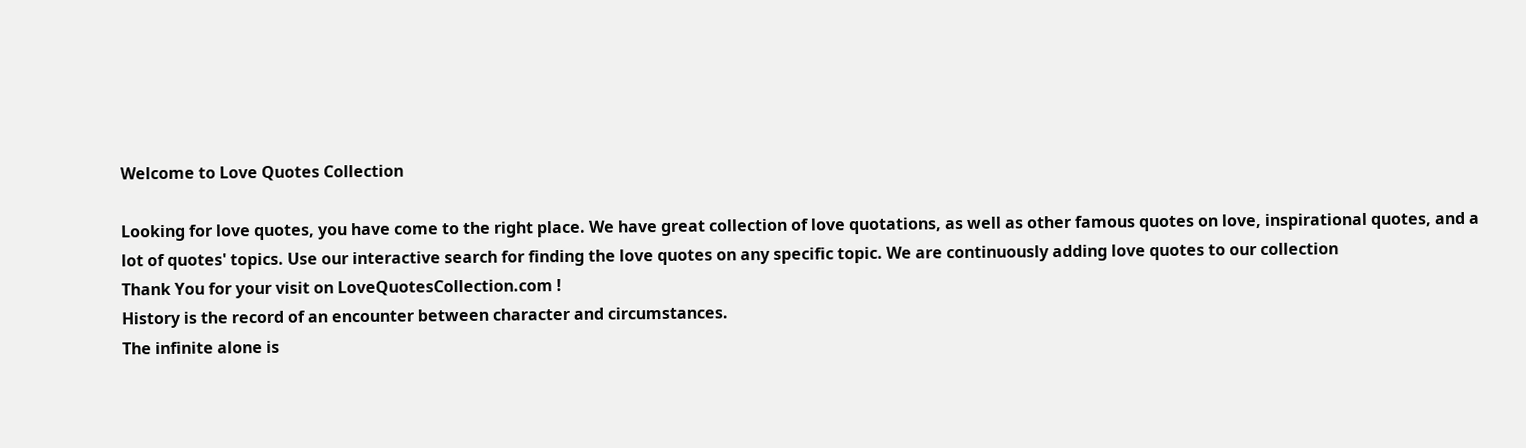Welcome to Love Quotes Collection

Looking for love quotes, you have come to the right place. We have great collection of love quotations, as well as other famous quotes on love, inspirational quotes, and a lot of quotes' topics. Use our interactive search for finding the love quotes on any specific topic. We are continuously adding love quotes to our collection
Thank You for your visit on LoveQuotesCollection.com !
History is the record of an encounter between character and circumstances.
The infinite alone is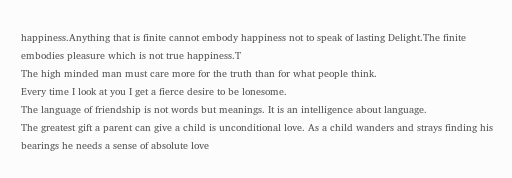happiness.Anything that is finite cannot embody happiness not to speak of lasting Delight.The finite embodies pleasure which is not true happiness.T
The high minded man must care more for the truth than for what people think.
Every time I look at you I get a fierce desire to be lonesome.
The language of friendship is not words but meanings. It is an intelligence about language.
The greatest gift a parent can give a child is unconditional love. As a child wanders and strays finding his bearings he needs a sense of absolute love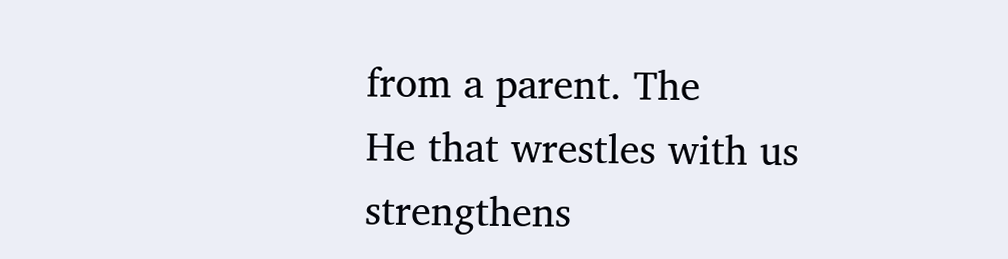from a parent. The
He that wrestles with us strengthens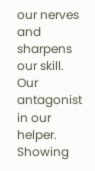our nerves and sharpens our skill. Our antagonist in our helper.
Showing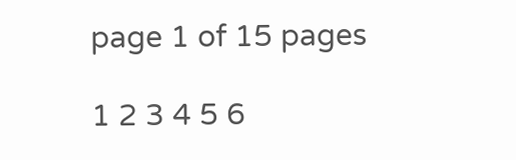page 1 of 15 pages

1 2 3 4 5 6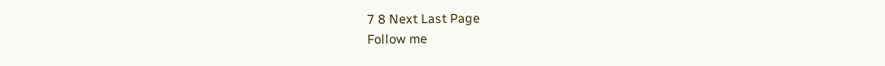7 8 Next Last Page
Follow me